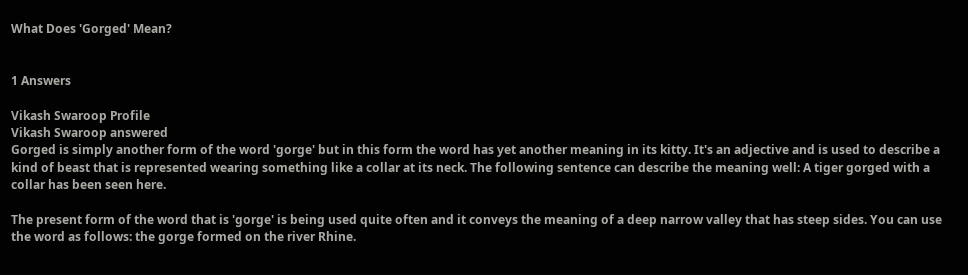What Does 'Gorged' Mean?


1 Answers

Vikash Swaroop Profile
Vikash Swaroop answered
Gorged is simply another form of the word 'gorge' but in this form the word has yet another meaning in its kitty. It's an adjective and is used to describe a kind of beast that is represented wearing something like a collar at its neck. The following sentence can describe the meaning well: A tiger gorged with a collar has been seen here.

The present form of the word that is 'gorge' is being used quite often and it conveys the meaning of a deep narrow valley that has steep sides. You can use the word as follows: the gorge formed on the river Rhine.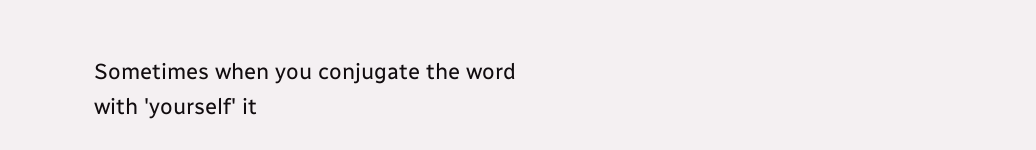Sometimes when you conjugate the word with 'yourself' it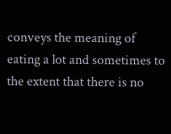conveys the meaning of eating a lot and sometimes to the extent that there is no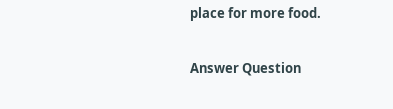place for more food.

Answer Question